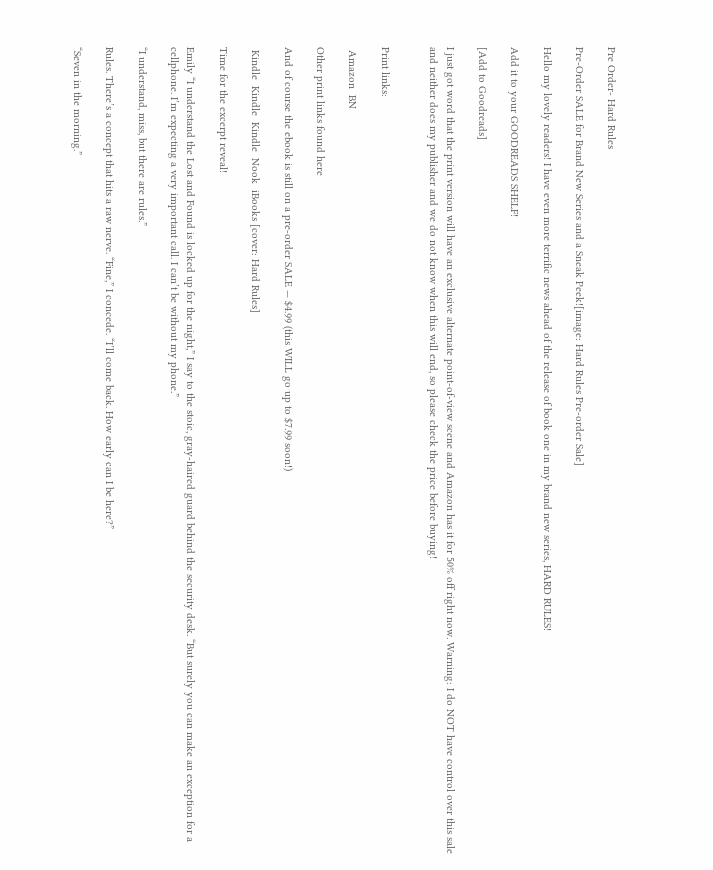Pre Order- Hard Rules

Pre-Order SALE for Brand New Series and a Sneak Peek![image: Hard Rules Pre-order Sale]

Hello my lovely readers! I have even more terrific news ahead of the release of book one in my brand new series, HARD RULES!

Add it to your GOODREADS SHELF!

[Add to Goodreads]

I just got word that the print version will have an exclusive alternate point-of-view scene and Amazon has it for 50% off right now. Warning: I do NOT have control over this sale and neither does my publisher and we do not know when this will end, so please check the price before buying!


Print links:

 Amazon  BN

Other print links found here

And of course the ebook is still on a pre-order SALE — $4.99 (this WILL go up to $7.99 soon!)

 Kindle  Kindle  Kindle  Nook  iBooks [cover: Hard Rules]

Time for the excerpt reveal!

Emily “I understand the Lost and Found is locked up for the night,” I say to the stoic, gray-haired guard behind the security desk. “But surely you can make an exception for a cellphone. I’m expecting a very important call. I can’t be without my phone.”

“I understand, miss, but there are rules.”

Rules. There’s a concept that hits a raw nerve. “Fine,” I concede. “I’ll come back. How early can I be here?”

“Seven in the morning.”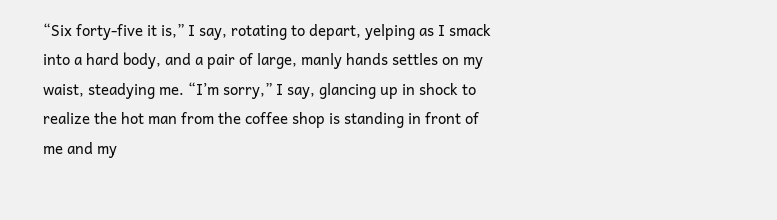“Six forty-five it is,” I say, rotating to depart, yelping as I smack into a hard body, and a pair of large, manly hands settles on my waist, steadying me. “I’m sorry,” I say, glancing up in shock to realize the hot man from the coffee shop is standing in front of me and my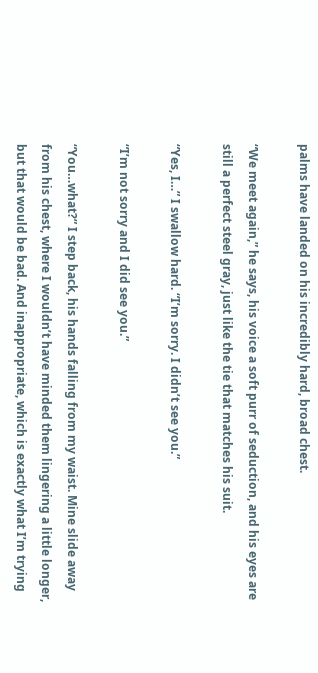palms have landed on his incredibly hard, broad chest.

“We meet again,” he says, his voice a soft purr of seduction, and his eyes are still a perfect steel gray, just like the tie that matches his suit.

“Yes, I…” I swallow hard. “I’m sorry. I didn’t see you.”

“I’m not sorry and I did see you.”

“You…what?” I step back, his hands falling from my waist. Mine slide away from his chest, where I wouldn’t have minded them lingering a little longer, but that would be bad. And inappropriate, which is exactly what I’m trying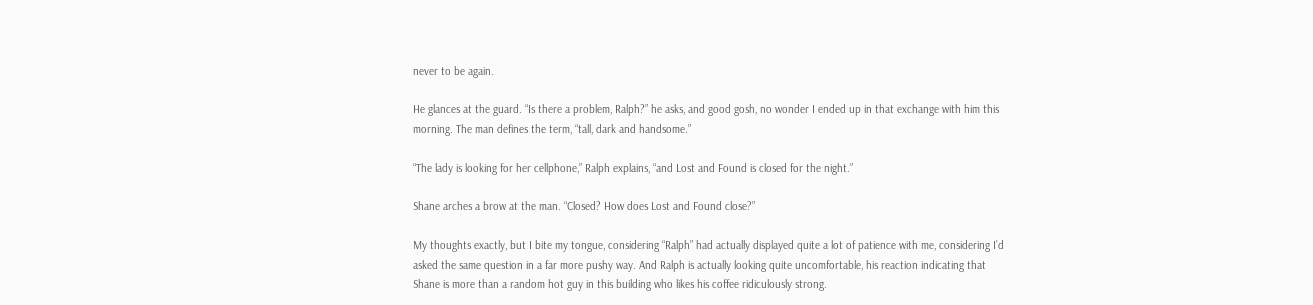never to be again.

He glances at the guard. “Is there a problem, Ralph?” he asks, and good gosh, no wonder I ended up in that exchange with him this morning. The man defines the term, “tall, dark and handsome.”

“The lady is looking for her cellphone,” Ralph explains, “and Lost and Found is closed for the night.”

Shane arches a brow at the man. “Closed? How does Lost and Found close?”

My thoughts exactly, but I bite my tongue, considering “Ralph” had actually displayed quite a lot of patience with me, considering I’d asked the same question in a far more pushy way. And Ralph is actually looking quite uncomfortable, his reaction indicating that Shane is more than a random hot guy in this building who likes his coffee ridiculously strong.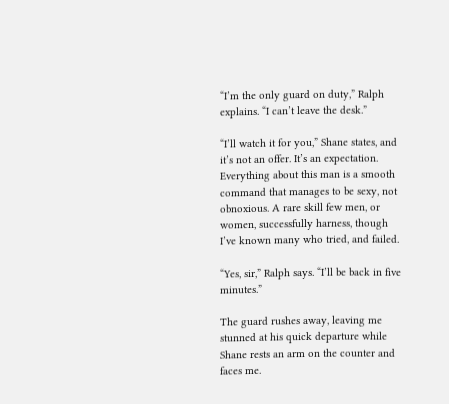“I’m the only guard on duty,” Ralph explains. “I can’t leave the desk.”

“I’ll watch it for you,” Shane states, and it’s not an offer. It’s an expectation. Everything about this man is a smooth command that manages to be sexy, not obnoxious. A rare skill few men, or women, successfully harness, though I’ve known many who tried, and failed.

“Yes, sir,” Ralph says. “I’ll be back in five minutes.”

The guard rushes away, leaving me stunned at his quick departure while Shane rests an arm on the counter and faces me.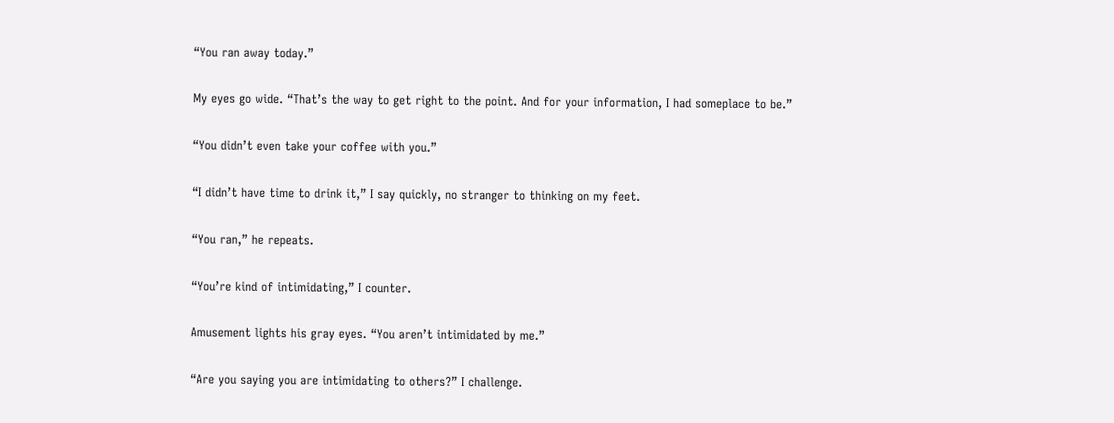“You ran away today.”

My eyes go wide. “That’s the way to get right to the point. And for your information, I had someplace to be.”

“You didn’t even take your coffee with you.”

“I didn’t have time to drink it,” I say quickly, no stranger to thinking on my feet.

“You ran,” he repeats.

“You’re kind of intimidating,” I counter.

Amusement lights his gray eyes. “You aren’t intimidated by me.”

“Are you saying you are intimidating to others?” I challenge.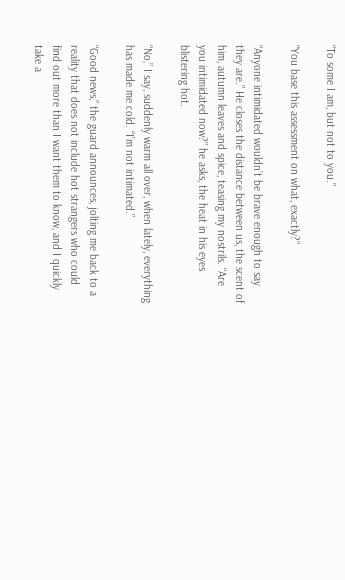“To some I am, but not to you.”

“You base this assessment on what, exactly?”

“Anyone intimidated wouldn’t be brave enough to say they are.” He closes the distance between us, the scent of him, autumn leaves and spice, teasing my nostrils. “Are you intimidated now?” he asks, the heat in his eyes blistering hot.

“No,” I say, suddenly warm all over, when lately, everything has made me cold. “I’m not intimated.”

“Good news,” the guard announces, jolting me back to a reality that does not include hot strangers who could find out more than I want them to know, and I quickly take a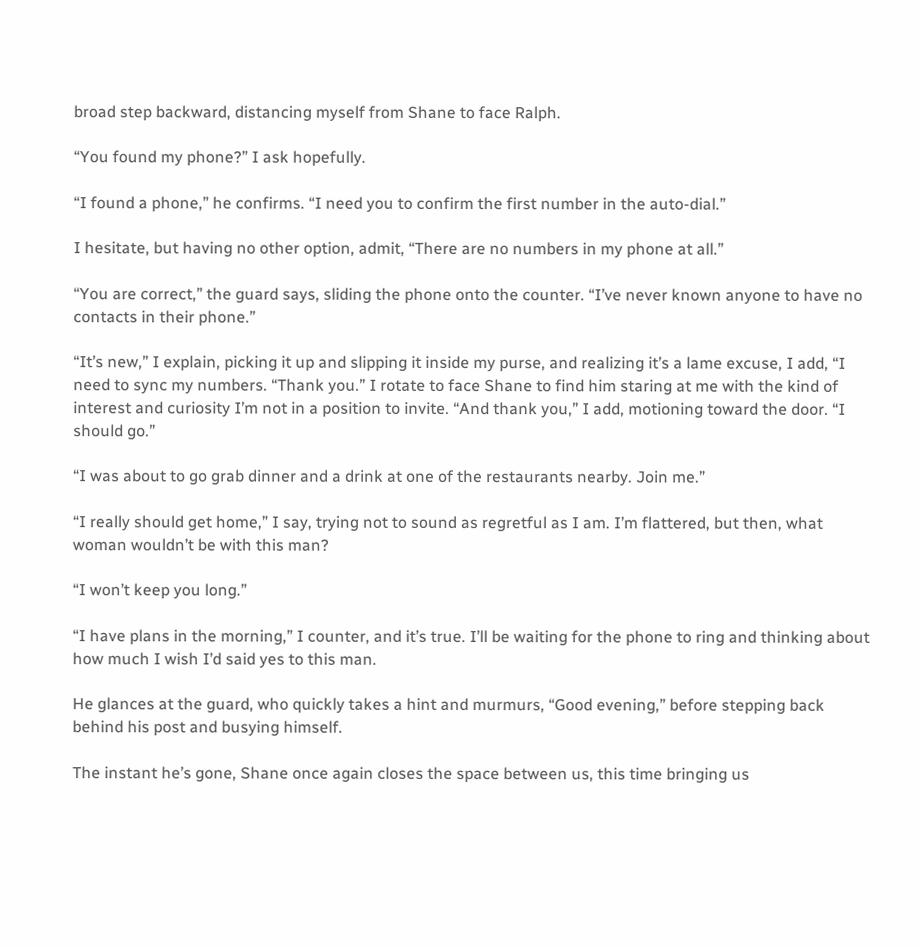broad step backward, distancing myself from Shane to face Ralph.

“You found my phone?” I ask hopefully.

“I found a phone,” he confirms. “I need you to confirm the first number in the auto-dial.”

I hesitate, but having no other option, admit, “There are no numbers in my phone at all.”

“You are correct,” the guard says, sliding the phone onto the counter. “I’ve never known anyone to have no contacts in their phone.”

“It’s new,” I explain, picking it up and slipping it inside my purse, and realizing it’s a lame excuse, I add, “I need to sync my numbers. “Thank you.” I rotate to face Shane to find him staring at me with the kind of interest and curiosity I’m not in a position to invite. “And thank you,” I add, motioning toward the door. “I should go.”

“I was about to go grab dinner and a drink at one of the restaurants nearby. Join me.”

“I really should get home,” I say, trying not to sound as regretful as I am. I’m flattered, but then, what woman wouldn’t be with this man?

“I won’t keep you long.”

“I have plans in the morning,” I counter, and it’s true. I’ll be waiting for the phone to ring and thinking about how much I wish I’d said yes to this man.

He glances at the guard, who quickly takes a hint and murmurs, “Good evening,” before stepping back behind his post and busying himself.

The instant he’s gone, Shane once again closes the space between us, this time bringing us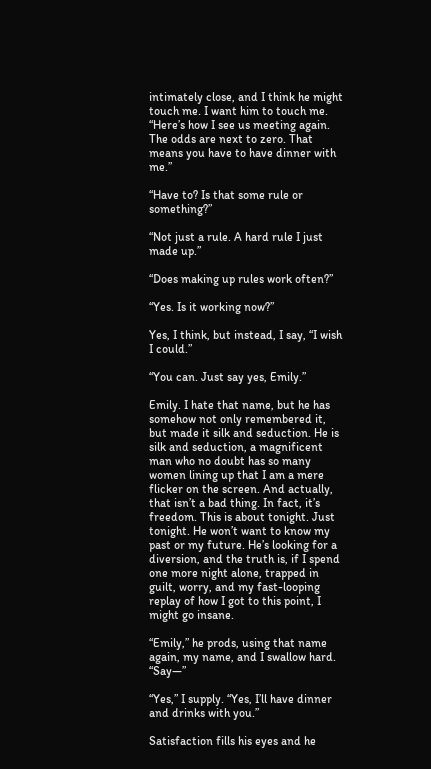intimately close, and I think he might touch me. I want him to touch me. “Here’s how I see us meeting again. The odds are next to zero. That means you have to have dinner with me.”

“Have to? Is that some rule or something?”

“Not just a rule. A hard rule I just made up.”

“Does making up rules work often?”

“Yes. Is it working now?”

Yes, I think, but instead, I say, “I wish I could.”

“You can. Just say yes, Emily.”

Emily. I hate that name, but he has somehow not only remembered it, but made it silk and seduction. He is silk and seduction, a magnificent man who no doubt has so many women lining up that I am a mere flicker on the screen. And actually, that isn’t a bad thing. In fact, it’s freedom. This is about tonight. Just tonight. He won’t want to know my past or my future. He’s looking for a diversion, and the truth is, if I spend one more night alone, trapped in guilt, worry, and my fast-looping replay of how I got to this point, I might go insane.

“Emily,” he prods, using that name again, my name, and I swallow hard. “Say—”

“Yes,” I supply. “Yes, I’ll have dinner and drinks with you.”

Satisfaction fills his eyes and he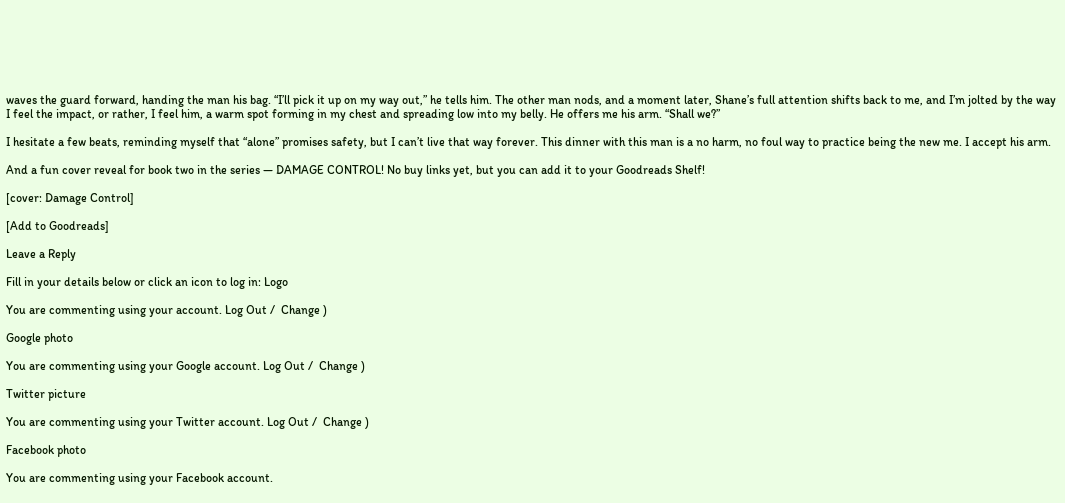waves the guard forward, handing the man his bag. “I’ll pick it up on my way out,” he tells him. The other man nods, and a moment later, Shane’s full attention shifts back to me, and I’m jolted by the way I feel the impact, or rather, I feel him, a warm spot forming in my chest and spreading low into my belly. He offers me his arm. “Shall we?”

I hesitate a few beats, reminding myself that “alone” promises safety, but I can’t live that way forever. This dinner with this man is a no harm, no foul way to practice being the new me. I accept his arm.

And a fun cover reveal for book two in the series — DAMAGE CONTROL! No buy links yet, but you can add it to your Goodreads Shelf!

[cover: Damage Control]

[Add to Goodreads]

Leave a Reply

Fill in your details below or click an icon to log in: Logo

You are commenting using your account. Log Out /  Change )

Google photo

You are commenting using your Google account. Log Out /  Change )

Twitter picture

You are commenting using your Twitter account. Log Out /  Change )

Facebook photo

You are commenting using your Facebook account.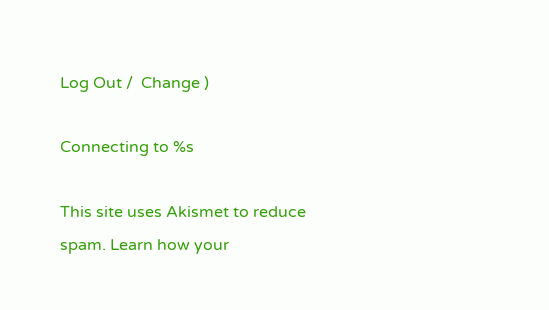Log Out /  Change )

Connecting to %s

This site uses Akismet to reduce spam. Learn how your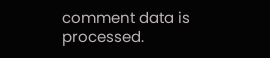comment data is processed.